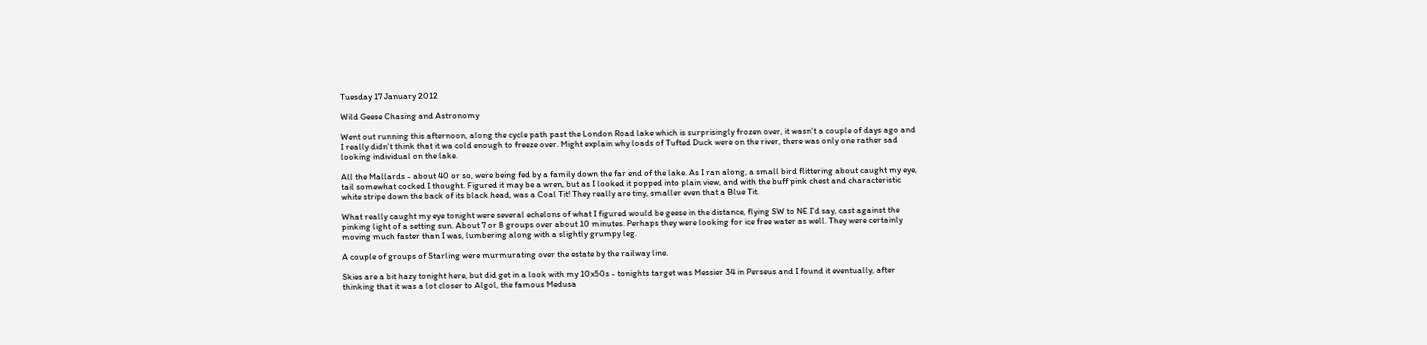Tuesday 17 January 2012

Wild Geese Chasing and Astronomy

Went out running this afternoon, along the cycle path past the London Road lake which is surprisingly frozen over, it wasn't a couple of days ago and I really didn't think that it wa cold enough to freeze over. Might explain why loads of Tufted Duck were on the river, there was only one rather sad looking individual on the lake.

All the Mallards - about 40 or so, were being fed by a family down the far end of the lake. As I ran along, a small bird flittering about caught my eye, tail somewhat cocked I thought. Figured it may be a wren, but as I looked it popped into plain view, and with the buff pink chest and characteristic white stripe down the back of its black head, was a Coal Tit! They really are tiny, smaller even that a Blue Tit.

What really caught my eye tonight were several echelons of what I figured would be geese in the distance, flying SW to NE I'd say, cast against the pinking light of a setting sun. About 7 or 8 groups over about 10 minutes. Perhaps they were looking for ice free water as well. They were certainly moving much faster than I was, lumbering along with a slightly grumpy leg.

A couple of groups of Starling were murmurating over the estate by the railway line.

Skies are a bit hazy tonight here, but did get in a look with my 10x50s - tonights target was Messier 34 in Perseus and I found it eventually, after thinking that it was a lot closer to Algol, the famous Medusa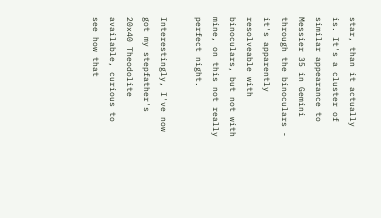star, than it actually is. It's a cluster of similar appearance to Messier 35 in Gemini through the binoculars - it's apparently resolveable with binoculars, but not with mine, on this not really perfect night.

Interestingly, I've now got my stepfather's 20x40 Theodolite available, curious to see how that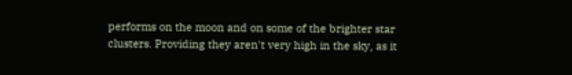performs on the moon and on some of the brighter star clusters. Providing they aren't very high in the sky, as it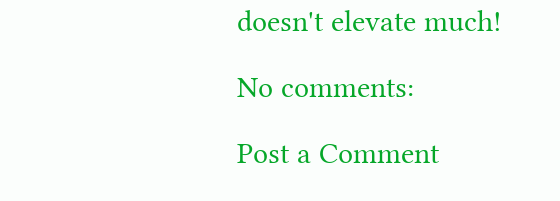doesn't elevate much!

No comments:

Post a Comment